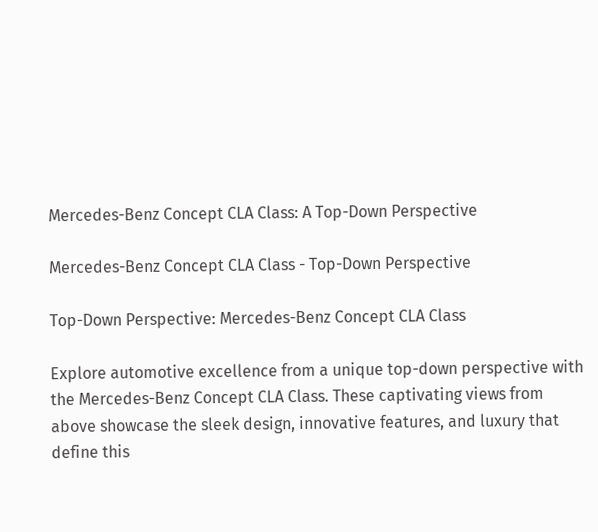Mercedes-Benz Concept CLA Class: A Top-Down Perspective

Mercedes-Benz Concept CLA Class - Top-Down Perspective

Top-Down Perspective: Mercedes-Benz Concept CLA Class

Explore automotive excellence from a unique top-down perspective with the Mercedes-Benz Concept CLA Class. These captivating views from above showcase the sleek design, innovative features, and luxury that define this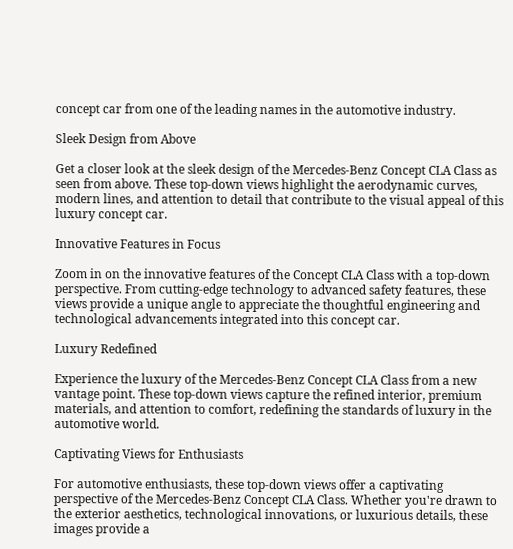concept car from one of the leading names in the automotive industry.

Sleek Design from Above

Get a closer look at the sleek design of the Mercedes-Benz Concept CLA Class as seen from above. These top-down views highlight the aerodynamic curves, modern lines, and attention to detail that contribute to the visual appeal of this luxury concept car.

Innovative Features in Focus

Zoom in on the innovative features of the Concept CLA Class with a top-down perspective. From cutting-edge technology to advanced safety features, these views provide a unique angle to appreciate the thoughtful engineering and technological advancements integrated into this concept car.

Luxury Redefined

Experience the luxury of the Mercedes-Benz Concept CLA Class from a new vantage point. These top-down views capture the refined interior, premium materials, and attention to comfort, redefining the standards of luxury in the automotive world.

Captivating Views for Enthusiasts

For automotive enthusiasts, these top-down views offer a captivating perspective of the Mercedes-Benz Concept CLA Class. Whether you're drawn to the exterior aesthetics, technological innovations, or luxurious details, these images provide a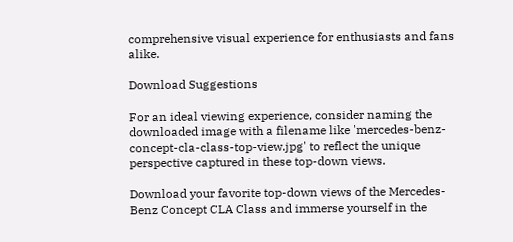comprehensive visual experience for enthusiasts and fans alike.

Download Suggestions

For an ideal viewing experience, consider naming the downloaded image with a filename like 'mercedes-benz-concept-cla-class-top-view.jpg' to reflect the unique perspective captured in these top-down views.

Download your favorite top-down views of the Mercedes-Benz Concept CLA Class and immerse yourself in the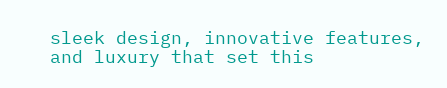sleek design, innovative features, and luxury that set this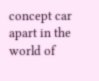concept car apart in the world of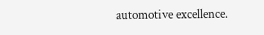automotive excellence.